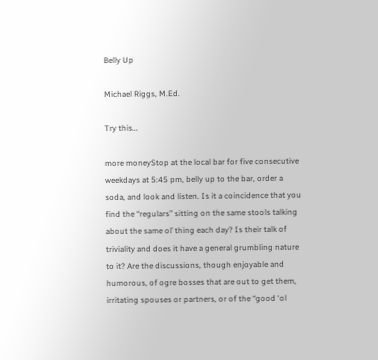Belly Up

Michael Riggs, M.Ed.

Try this…

more moneyStop at the local bar for five consecutive weekdays at 5:45 pm, belly up to the bar, order a soda, and look and listen. Is it a coincidence that you find the “regulars” sitting on the same stools talking about the same ol’ thing each day? Is their talk of triviality and does it have a general grumbling nature to it? Are the discussions, though enjoyable and humorous, of ogre bosses that are out to get them, irritating spouses or partners, or of the “good ‘ol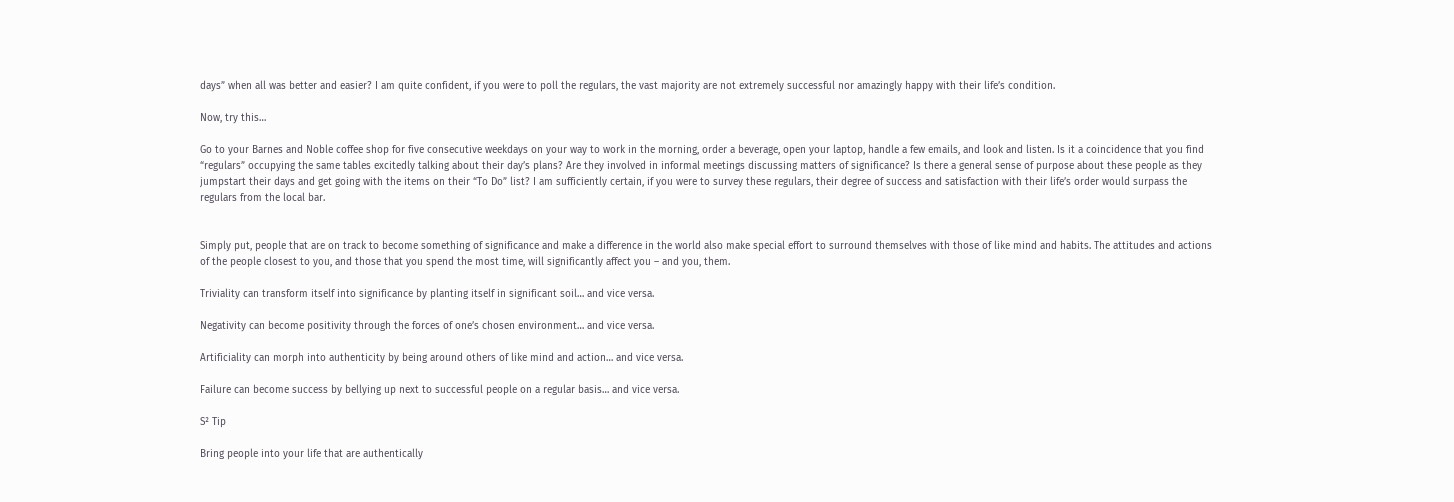days” when all was better and easier? I am quite confident, if you were to poll the regulars, the vast majority are not extremely successful nor amazingly happy with their life’s condition.

Now, try this…

Go to your Barnes and Noble coffee shop for five consecutive weekdays on your way to work in the morning, order a beverage, open your laptop, handle a few emails, and look and listen. Is it a coincidence that you find “regulars” occupying the same tables excitedly talking about their day’s plans? Are they involved in informal meetings discussing matters of significance? Is there a general sense of purpose about these people as they jumpstart their days and get going with the items on their “To Do” list? I am sufficiently certain, if you were to survey these regulars, their degree of success and satisfaction with their life’s order would surpass the regulars from the local bar.


Simply put, people that are on track to become something of significance and make a difference in the world also make special effort to surround themselves with those of like mind and habits. The attitudes and actions of the people closest to you, and those that you spend the most time, will significantly affect you – and you, them.

Triviality can transform itself into significance by planting itself in significant soil… and vice versa.

Negativity can become positivity through the forces of one’s chosen environment… and vice versa.

Artificiality can morph into authenticity by being around others of like mind and action… and vice versa.

Failure can become success by bellying up next to successful people on a regular basis… and vice versa.

S² Tip

Bring people into your life that are authentically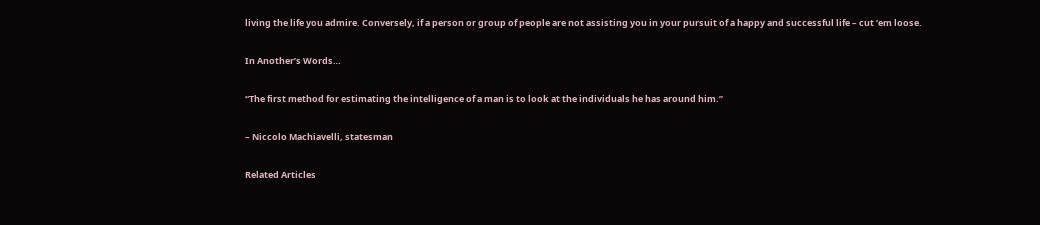living the life you admire. Conversely, if a person or group of people are not assisting you in your pursuit of a happy and successful life – cut ‘em loose.

In Another’s Words…

“The first method for estimating the intelligence of a man is to look at the individuals he has around him.”

– Niccolo Machiavelli, statesman

Related Articles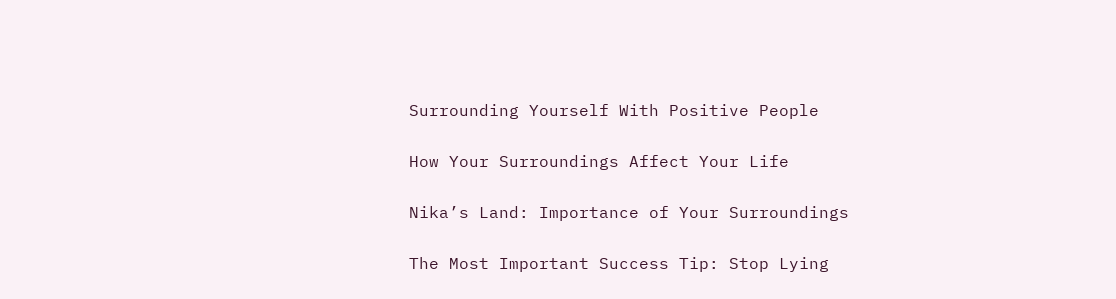Surrounding Yourself With Positive People

How Your Surroundings Affect Your Life

Nika’s Land: Importance of Your Surroundings

The Most Important Success Tip: Stop Lying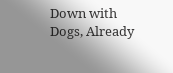Down with Dogs, Already